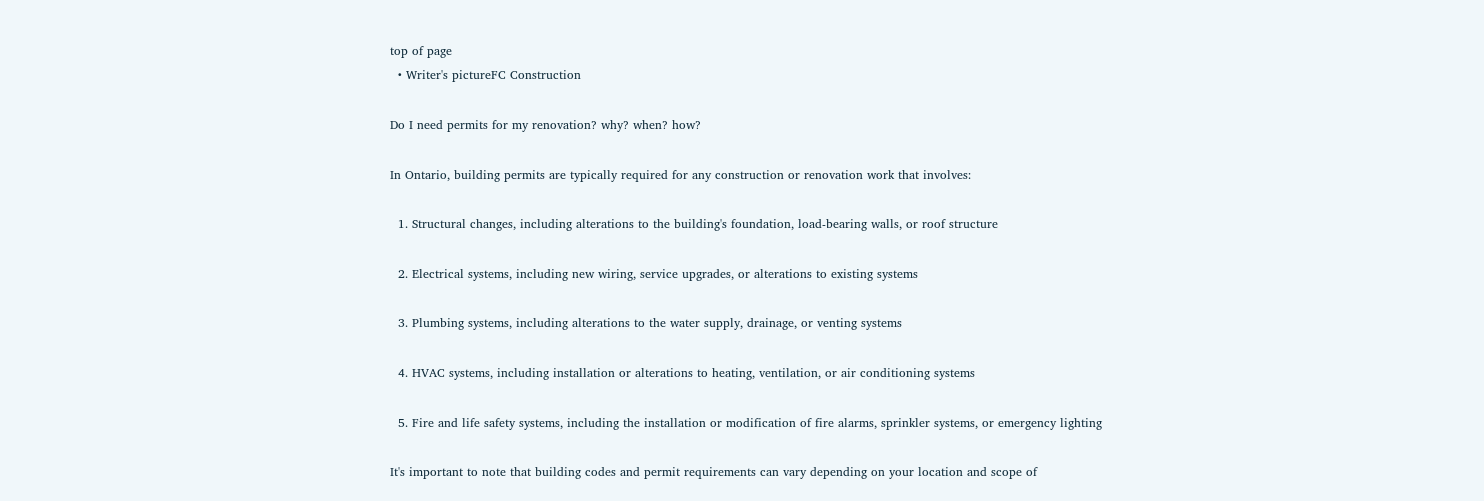top of page
  • Writer's pictureFC Construction

Do I need permits for my renovation? why? when? how?

In Ontario, building permits are typically required for any construction or renovation work that involves:

  1. Structural changes, including alterations to the building's foundation, load-bearing walls, or roof structure

  2. Electrical systems, including new wiring, service upgrades, or alterations to existing systems

  3. Plumbing systems, including alterations to the water supply, drainage, or venting systems

  4. HVAC systems, including installation or alterations to heating, ventilation, or air conditioning systems

  5. Fire and life safety systems, including the installation or modification of fire alarms, sprinkler systems, or emergency lighting

It's important to note that building codes and permit requirements can vary depending on your location and scope of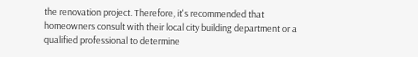the renovation project. Therefore, it's recommended that homeowners consult with their local city building department or a qualified professional to determine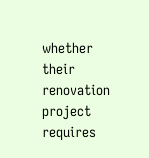whether their renovation project requires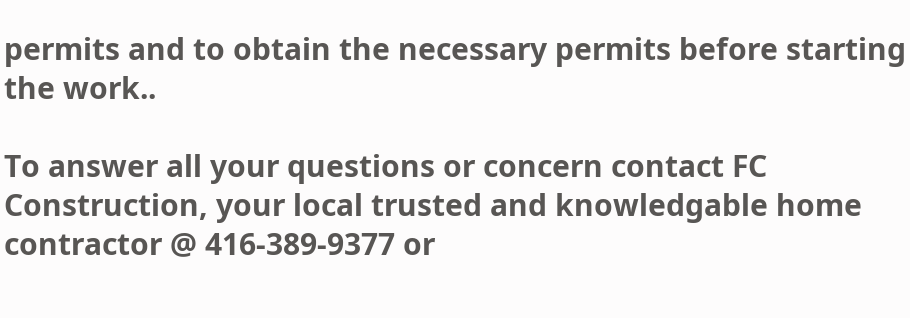permits and to obtain the necessary permits before starting the work..

To answer all your questions or concern contact FC Construction, your local trusted and knowledgable home contractor @ 416-389-9377 or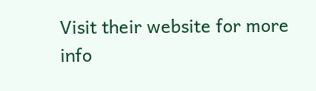Visit their website for more info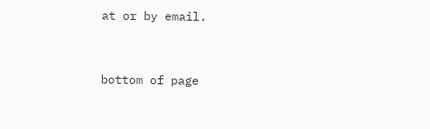at or by email.


bottom of page